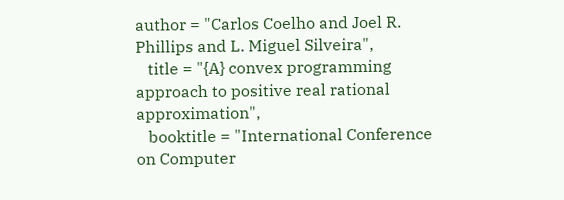author = "Carlos Coelho and Joel R. Phillips and L. Miguel Silveira",
   title = "{A} convex programming approach to positive real rational approximation",
   booktitle = "International Conference on Computer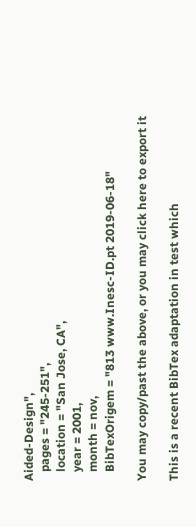Aided-Design",
   pages = "245-251",
   location = "San Jose, CA",
   year = 2001,
   month = nov,
   BibTexOrigem = "813 www.Inesc-ID.pt 2019-06-18"

You may copy/past the above, or you may click here to export it

This is a recent BibTex adaptation in test which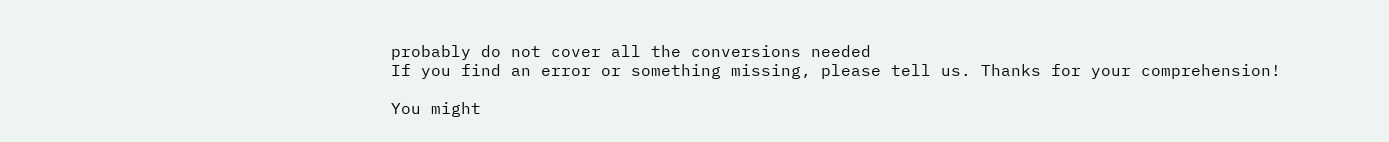probably do not cover all the conversions needed
If you find an error or something missing, please tell us. Thanks for your comprehension!

You might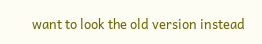want to look the old version instead